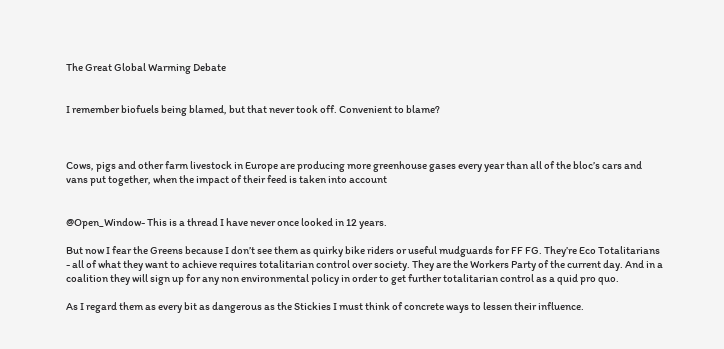The Great Global Warming Debate


I remember biofuels being blamed, but that never took off. Convenient to blame?



Cows, pigs and other farm livestock in Europe are producing more greenhouse gases every year than all of the bloc’s cars and vans put together, when the impact of their feed is taken into account


@Open_Window- This is a thread I have never once looked in 12 years.

But now I fear the Greens because I don’t see them as quirky bike riders or useful mudguards for FF FG. They’re Eco Totalitarians - all of what they want to achieve requires totalitarian control over society. They are the Workers Party of the current day. And in a coalition they will sign up for any non environmental policy in order to get further totalitarian control as a quid pro quo.

As I regard them as every bit as dangerous as the Stickies I must think of concrete ways to lessen their influence.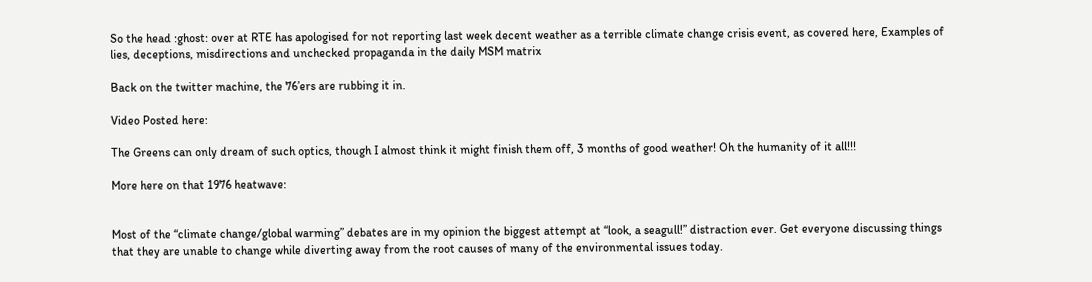So the head :ghost: over at RTE has apologised for not reporting last week decent weather as a terrible climate change crisis event, as covered here, Examples of lies, deceptions, misdirections and unchecked propaganda in the daily MSM matrix

Back on the twitter machine, the 76’ers are rubbing it in.

Video Posted here:

The Greens can only dream of such optics, though I almost think it might finish them off, 3 months of good weather! Oh the humanity of it all!!!

More here on that 1976 heatwave:


Most of the “climate change/global warming” debates are in my opinion the biggest attempt at “look, a seagull!” distraction ever. Get everyone discussing things that they are unable to change while diverting away from the root causes of many of the environmental issues today.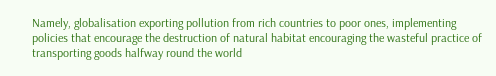Namely, globalisation exporting pollution from rich countries to poor ones, implementing policies that encourage the destruction of natural habitat encouraging the wasteful practice of transporting goods halfway round the world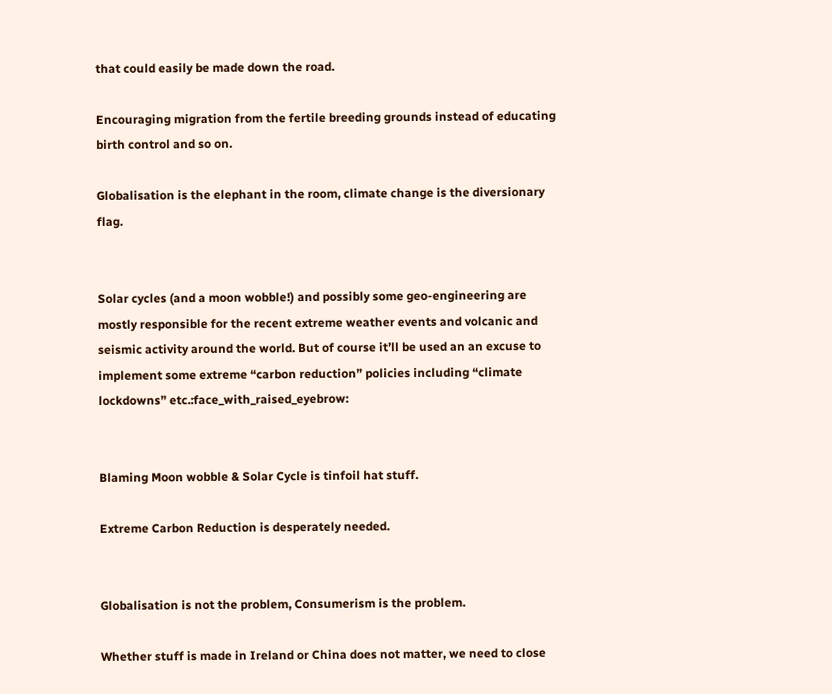that could easily be made down the road.

Encouraging migration from the fertile breeding grounds instead of educating birth control and so on.

Globalisation is the elephant in the room, climate change is the diversionary flag.


Solar cycles (and a moon wobble!) and possibly some geo-engineering are mostly responsible for the recent extreme weather events and volcanic and seismic activity around the world. But of course it’ll be used an an excuse to implement some extreme “carbon reduction” policies including “climate lockdowns” etc.:face_with_raised_eyebrow:


Blaming Moon wobble & Solar Cycle is tinfoil hat stuff.

Extreme Carbon Reduction is desperately needed.


Globalisation is not the problem, Consumerism is the problem.

Whether stuff is made in Ireland or China does not matter, we need to close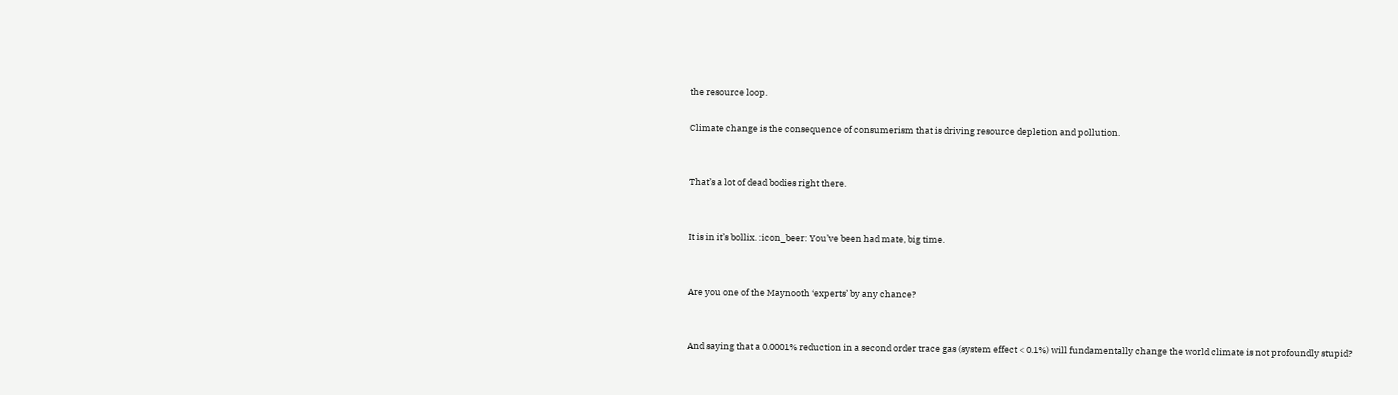the resource loop.

Climate change is the consequence of consumerism that is driving resource depletion and pollution.


That’s a lot of dead bodies right there.


It is in it’s bollix. :icon_beer: You’ve been had mate, big time.


Are you one of the Maynooth ‘experts’ by any chance?


And saying that a 0.0001% reduction in a second order trace gas (system effect < 0.1%) will fundamentally change the world climate is not profoundly stupid?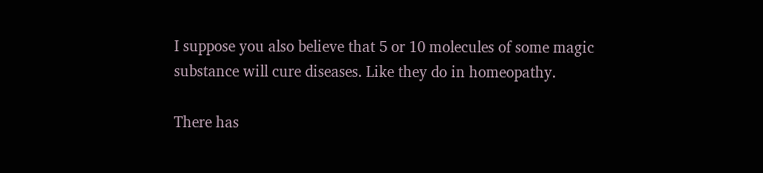I suppose you also believe that 5 or 10 molecules of some magic substance will cure diseases. Like they do in homeopathy.

There has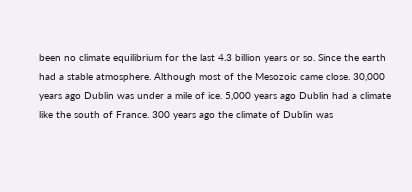been no climate equilibrium for the last 4.3 billion years or so. Since the earth had a stable atmosphere. Although most of the Mesozoic came close. 30,000 years ago Dublin was under a mile of ice. 5,000 years ago Dublin had a climate like the south of France. 300 years ago the climate of Dublin was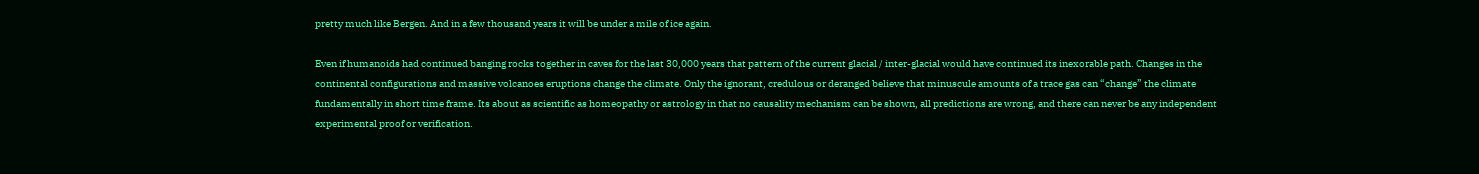pretty much like Bergen. And in a few thousand years it will be under a mile of ice again.

Even if humanoids had continued banging rocks together in caves for the last 30,000 years that pattern of the current glacial / inter-glacial would have continued its inexorable path. Changes in the continental configurations and massive volcanoes eruptions change the climate. Only the ignorant, credulous or deranged believe that minuscule amounts of a trace gas can “change” the climate fundamentally in short time frame. Its about as scientific as homeopathy or astrology in that no causality mechanism can be shown, all predictions are wrong, and there can never be any independent experimental proof or verification.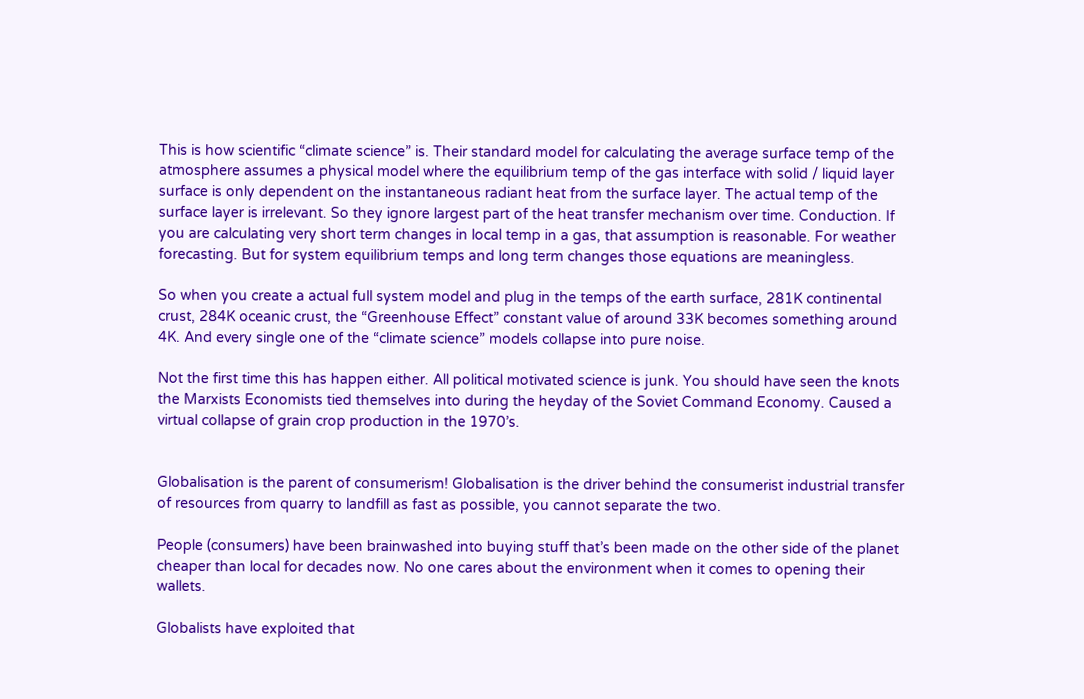This is how scientific “climate science” is. Their standard model for calculating the average surface temp of the atmosphere assumes a physical model where the equilibrium temp of the gas interface with solid / liquid layer surface is only dependent on the instantaneous radiant heat from the surface layer. The actual temp of the surface layer is irrelevant. So they ignore largest part of the heat transfer mechanism over time. Conduction. If you are calculating very short term changes in local temp in a gas, that assumption is reasonable. For weather forecasting. But for system equilibrium temps and long term changes those equations are meaningless.

So when you create a actual full system model and plug in the temps of the earth surface, 281K continental crust, 284K oceanic crust, the “Greenhouse Effect” constant value of around 33K becomes something around 4K. And every single one of the “climate science” models collapse into pure noise.

Not the first time this has happen either. All political motivated science is junk. You should have seen the knots the Marxists Economists tied themselves into during the heyday of the Soviet Command Economy. Caused a virtual collapse of grain crop production in the 1970’s.


Globalisation is the parent of consumerism! Globalisation is the driver behind the consumerist industrial transfer of resources from quarry to landfill as fast as possible, you cannot separate the two.

People (consumers) have been brainwashed into buying stuff that’s been made on the other side of the planet cheaper than local for decades now. No one cares about the environment when it comes to opening their wallets.

Globalists have exploited that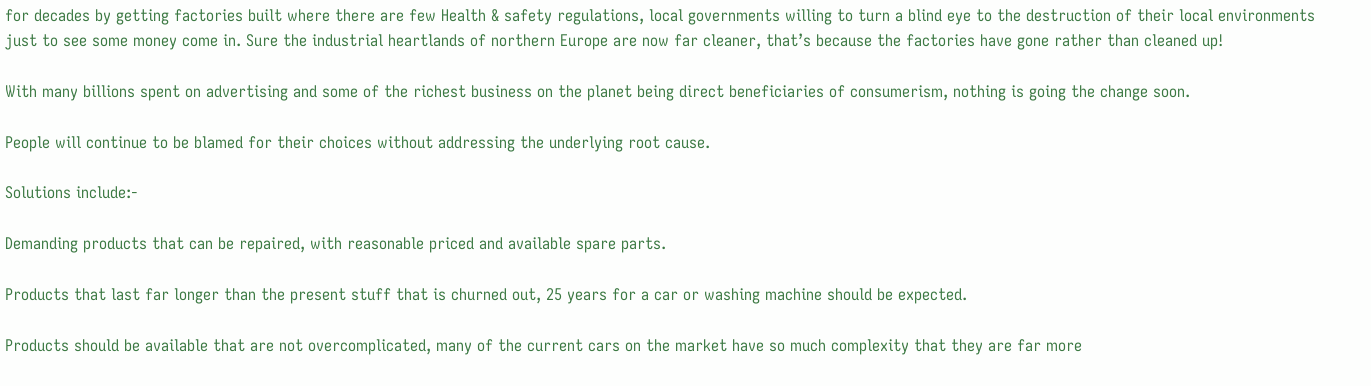for decades by getting factories built where there are few Health & safety regulations, local governments willing to turn a blind eye to the destruction of their local environments just to see some money come in. Sure the industrial heartlands of northern Europe are now far cleaner, that’s because the factories have gone rather than cleaned up!

With many billions spent on advertising and some of the richest business on the planet being direct beneficiaries of consumerism, nothing is going the change soon.

People will continue to be blamed for their choices without addressing the underlying root cause.

Solutions include:-

Demanding products that can be repaired, with reasonable priced and available spare parts.

Products that last far longer than the present stuff that is churned out, 25 years for a car or washing machine should be expected.

Products should be available that are not overcomplicated, many of the current cars on the market have so much complexity that they are far more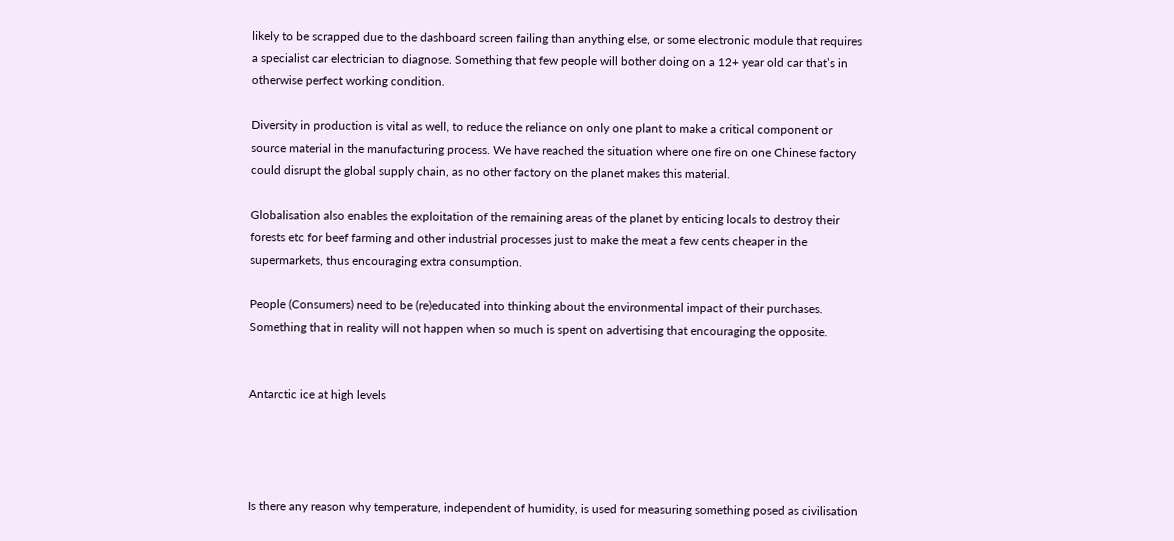likely to be scrapped due to the dashboard screen failing than anything else, or some electronic module that requires a specialist car electrician to diagnose. Something that few people will bother doing on a 12+ year old car that’s in otherwise perfect working condition.

Diversity in production is vital as well, to reduce the reliance on only one plant to make a critical component or source material in the manufacturing process. We have reached the situation where one fire on one Chinese factory could disrupt the global supply chain, as no other factory on the planet makes this material.

Globalisation also enables the exploitation of the remaining areas of the planet by enticing locals to destroy their forests etc for beef farming and other industrial processes just to make the meat a few cents cheaper in the supermarkets, thus encouraging extra consumption.

People (Consumers) need to be (re)educated into thinking about the environmental impact of their purchases. Something that in reality will not happen when so much is spent on advertising that encouraging the opposite.


Antarctic ice at high levels




Is there any reason why temperature, independent of humidity, is used for measuring something posed as civilisation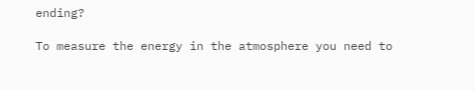ending?

To measure the energy in the atmosphere you need to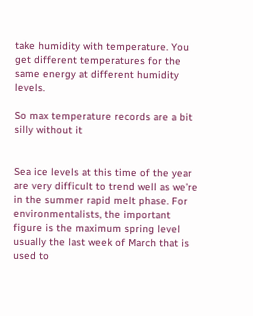take humidity with temperature. You get different temperatures for the same energy at different humidity levels.

So max temperature records are a bit silly without it


Sea ice levels at this time of the year are very difficult to trend well as we’re in the summer rapid melt phase. For environmentalists, the important figure is the maximum spring level usually the last week of March that is used to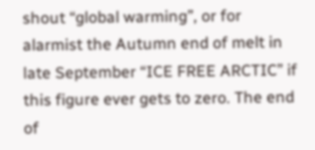shout “global warming”, or for alarmist the Autumn end of melt in late September “ICE FREE ARCTIC” if this figure ever gets to zero. The end of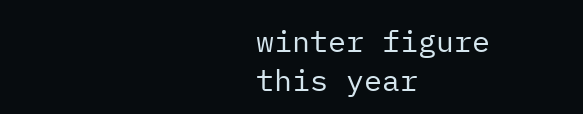winter figure this year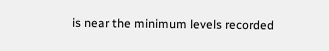is near the minimum levels recorded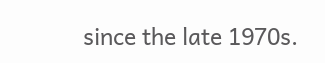since the late 1970s.